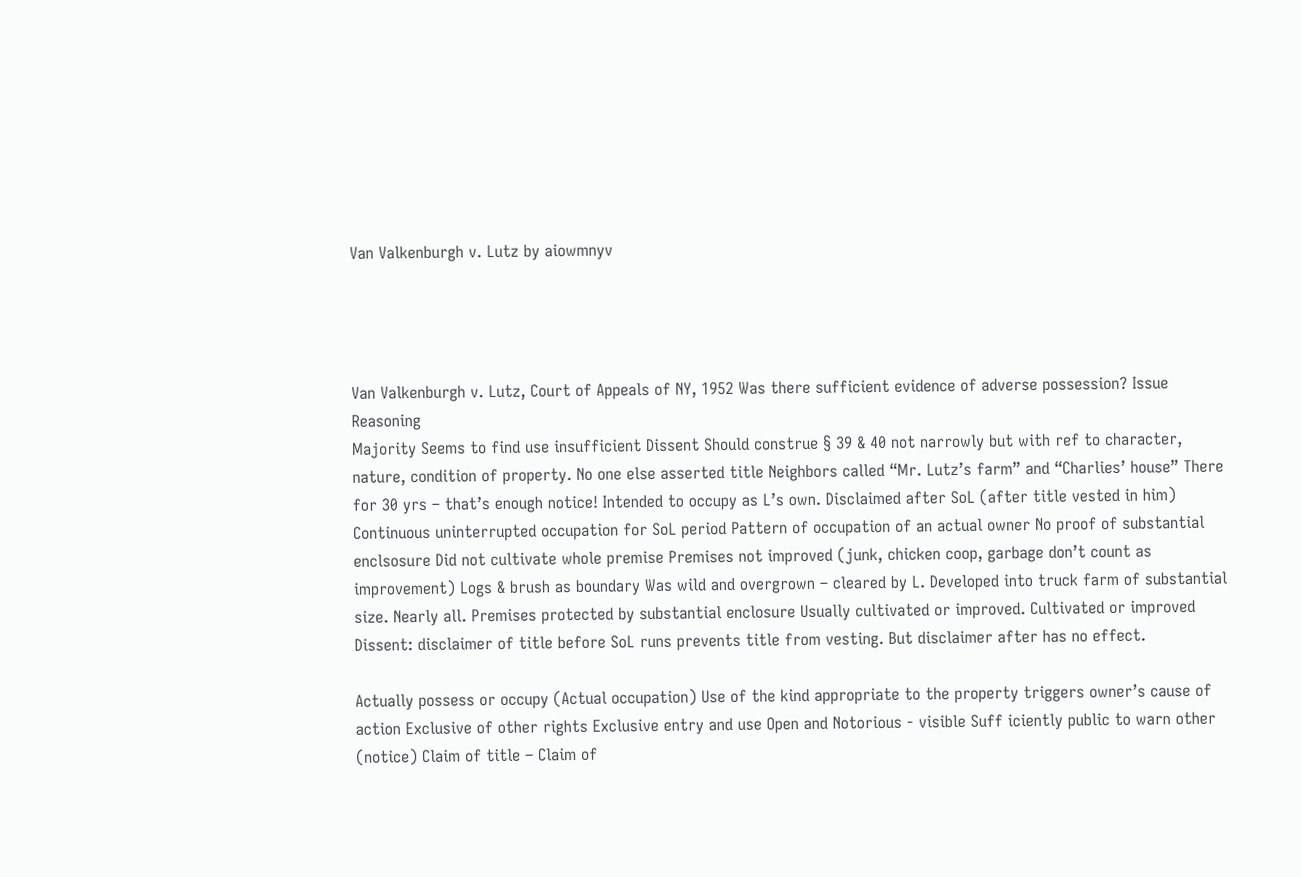Van Valkenburgh v. Lutz by aiowmnyv




Van Valkenburgh v. Lutz, Court of Appeals of NY, 1952 Was there sufficient evidence of adverse possession? Issue Reasoning
Majority Seems to find use insufficient Dissent Should construe § 39 & 40 not narrowly but with ref to character, nature, condition of property. No one else asserted title Neighbors called “Mr. Lutz’s farm” and “Charlies’ house” There for 30 yrs – that’s enough notice! Intended to occupy as L’s own. Disclaimed after SoL (after title vested in him) Continuous uninterrupted occupation for SoL period Pattern of occupation of an actual owner No proof of substantial enclsosure Did not cultivate whole premise Premises not improved (junk, chicken coop, garbage don’t count as improvement) Logs & brush as boundary Was wild and overgrown – cleared by L. Developed into truck farm of substantial size. Nearly all. Premises protected by substantial enclosure Usually cultivated or improved. Cultivated or improved Dissent: disclaimer of title before SoL runs prevents title from vesting. But disclaimer after has no effect.

Actually possess or occupy (Actual occupation) Use of the kind appropriate to the property triggers owner’s cause of action Exclusive of other rights Exclusive entry and use Open and Notorious - visible Suff iciently public to warn other (notice) Claim of title – Claim of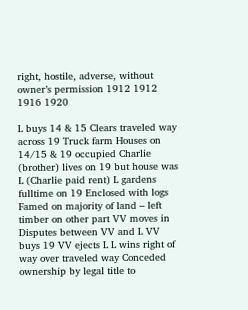right, hostile, adverse, without owner’s permission 1912 1912 1916 1920

L buys 14 & 15 Clears traveled way across 19 Truck farm Houses on 14/15 & 19 occupied Charlie (brother) lives on 19 but house was L (Charlie paid rent) L gardens fulltime on 19 Enclosed with logs Famed on majority of land – left timber on other part VV moves in Disputes between VV and L VV buys 19 VV ejects L L wins right of way over traveled way Conceded ownership by legal title to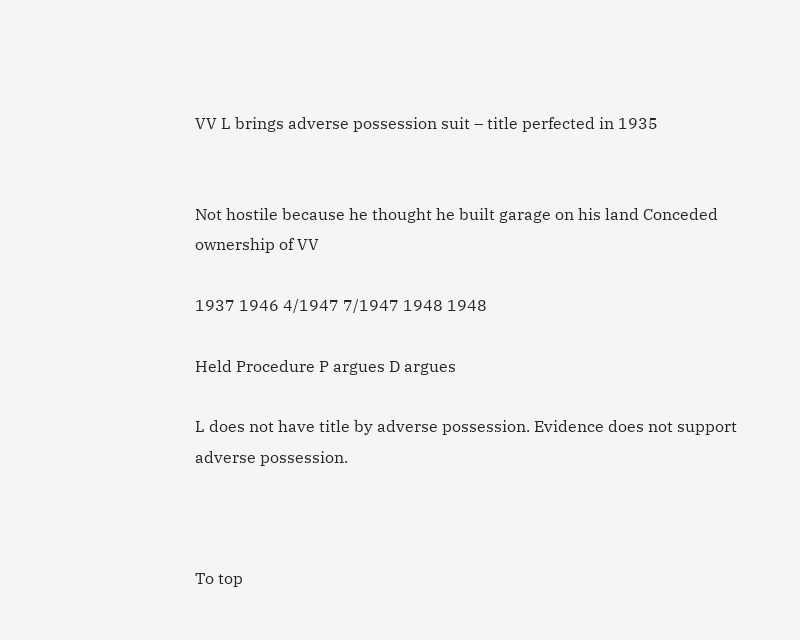VV L brings adverse possession suit – title perfected in 1935


Not hostile because he thought he built garage on his land Conceded ownership of VV

1937 1946 4/1947 7/1947 1948 1948

Held Procedure P argues D argues

L does not have title by adverse possession. Evidence does not support adverse possession.



To top